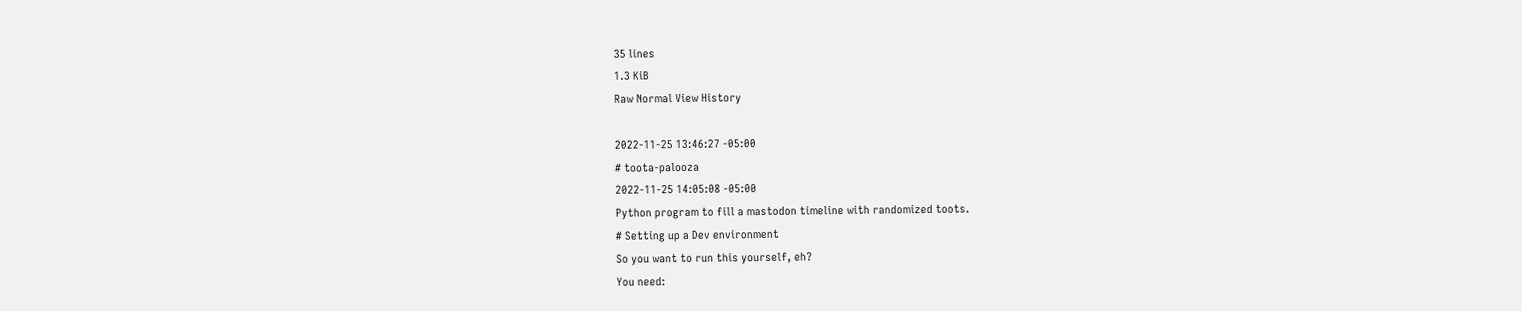35 lines
1.3 KiB
Raw Normal View History

2022-11-25 13:46:27 -05:00
# toota-palooza
2022-11-25 14:05:08 -05:00
Python program to fill a mastodon timeline with randomized toots.
# Setting up a Dev environment
So you want to run this yourself, eh?
You need: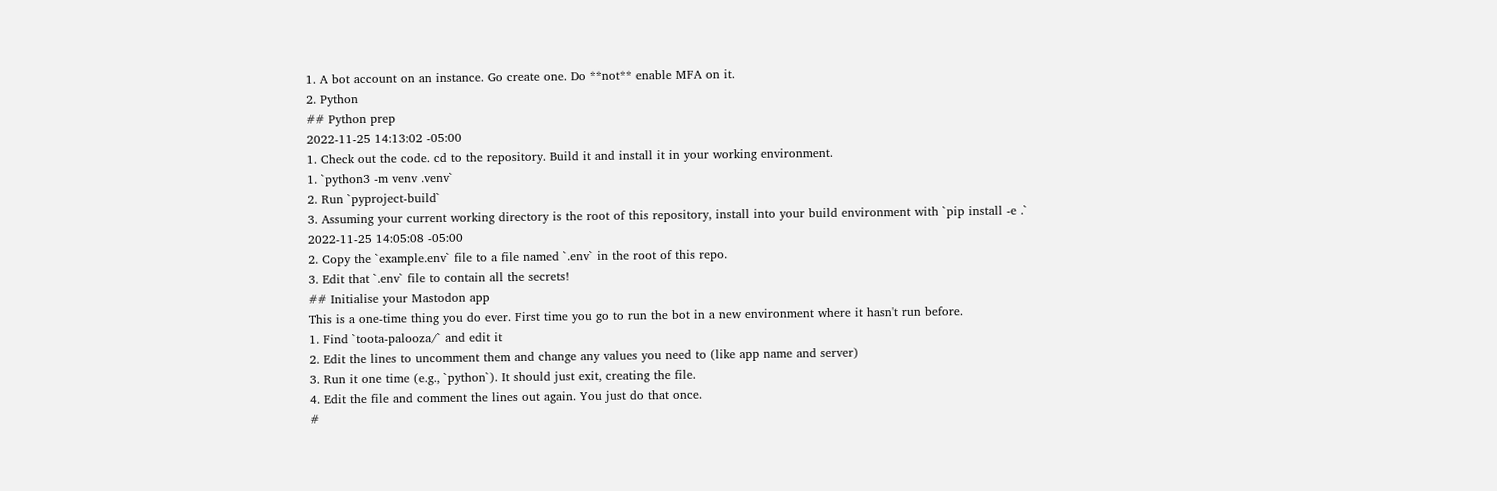1. A bot account on an instance. Go create one. Do **not** enable MFA on it.
2. Python
## Python prep
2022-11-25 14:13:02 -05:00
1. Check out the code. cd to the repository. Build it and install it in your working environment.
1. `python3 -m venv .venv`
2. Run `pyproject-build`
3. Assuming your current working directory is the root of this repository, install into your build environment with `pip install -e .`
2022-11-25 14:05:08 -05:00
2. Copy the `example.env` file to a file named `.env` in the root of this repo.
3. Edit that `.env` file to contain all the secrets!
## Initialise your Mastodon app
This is a one-time thing you do ever. First time you go to run the bot in a new environment where it hasn't run before.
1. Find `toota-palooza/` and edit it
2. Edit the lines to uncomment them and change any values you need to (like app name and server)
3. Run it one time (e.g., `python`). It should just exit, creating the file.
4. Edit the file and comment the lines out again. You just do that once.
#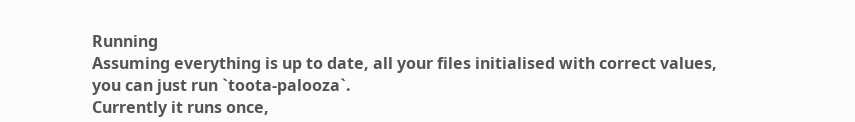Running
Assuming everything is up to date, all your files initialised with correct values, you can just run `toota-palooza`.
Currently it runs once,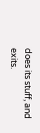does its stuff, and exits.